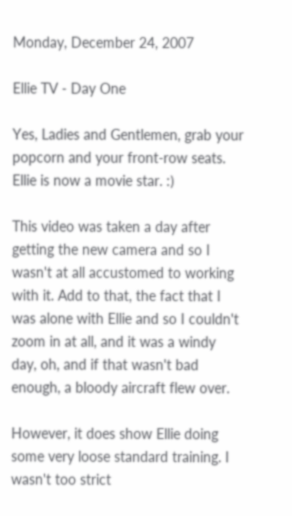Monday, December 24, 2007

Ellie TV - Day One

Yes, Ladies and Gentlemen, grab your popcorn and your front-row seats. Ellie is now a movie star. :)

This video was taken a day after getting the new camera and so I wasn't at all accustomed to working with it. Add to that, the fact that I was alone with Ellie and so I couldn't zoom in at all, and it was a windy day, oh, and if that wasn't bad enough, a bloody aircraft flew over.

However, it does show Ellie doing some very loose standard training. I wasn't too strict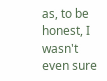as, to be honest, I wasn't even sure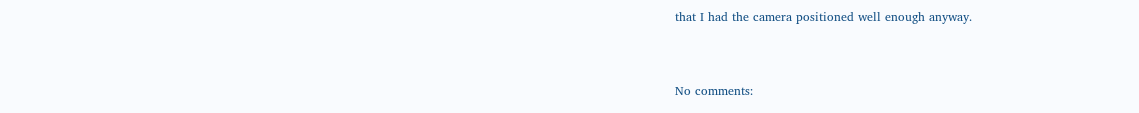that I had the camera positioned well enough anyway.


No comments: